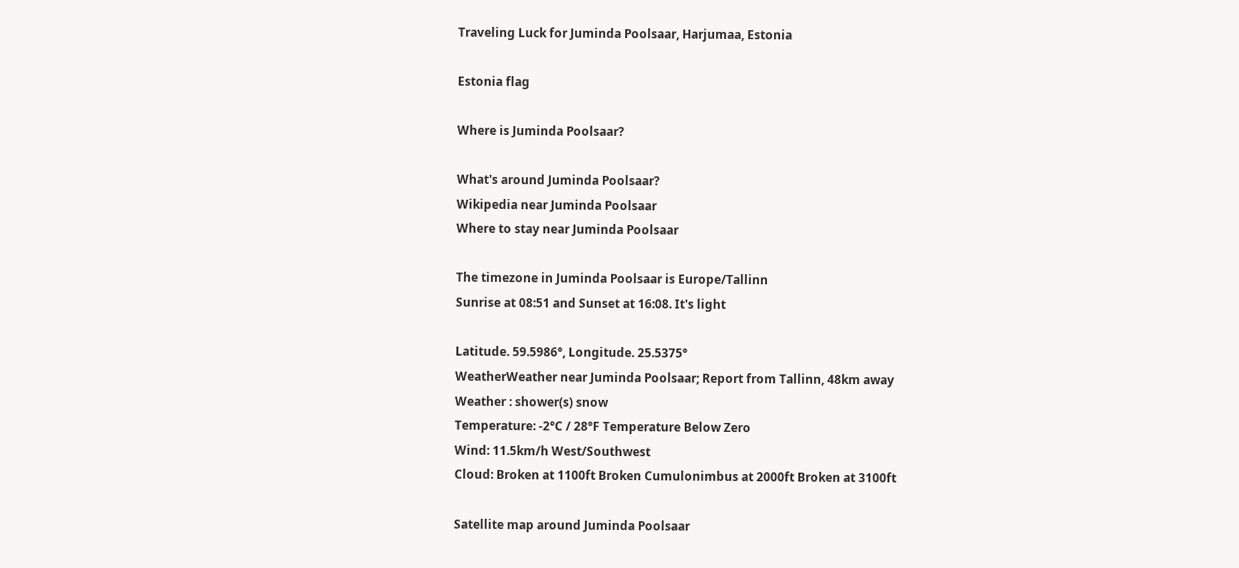Traveling Luck for Juminda Poolsaar, Harjumaa, Estonia

Estonia flag

Where is Juminda Poolsaar?

What's around Juminda Poolsaar?
Wikipedia near Juminda Poolsaar
Where to stay near Juminda Poolsaar

The timezone in Juminda Poolsaar is Europe/Tallinn
Sunrise at 08:51 and Sunset at 16:08. It's light

Latitude. 59.5986°, Longitude. 25.5375°
WeatherWeather near Juminda Poolsaar; Report from Tallinn, 48km away
Weather : shower(s) snow
Temperature: -2°C / 28°F Temperature Below Zero
Wind: 11.5km/h West/Southwest
Cloud: Broken at 1100ft Broken Cumulonimbus at 2000ft Broken at 3100ft

Satellite map around Juminda Poolsaar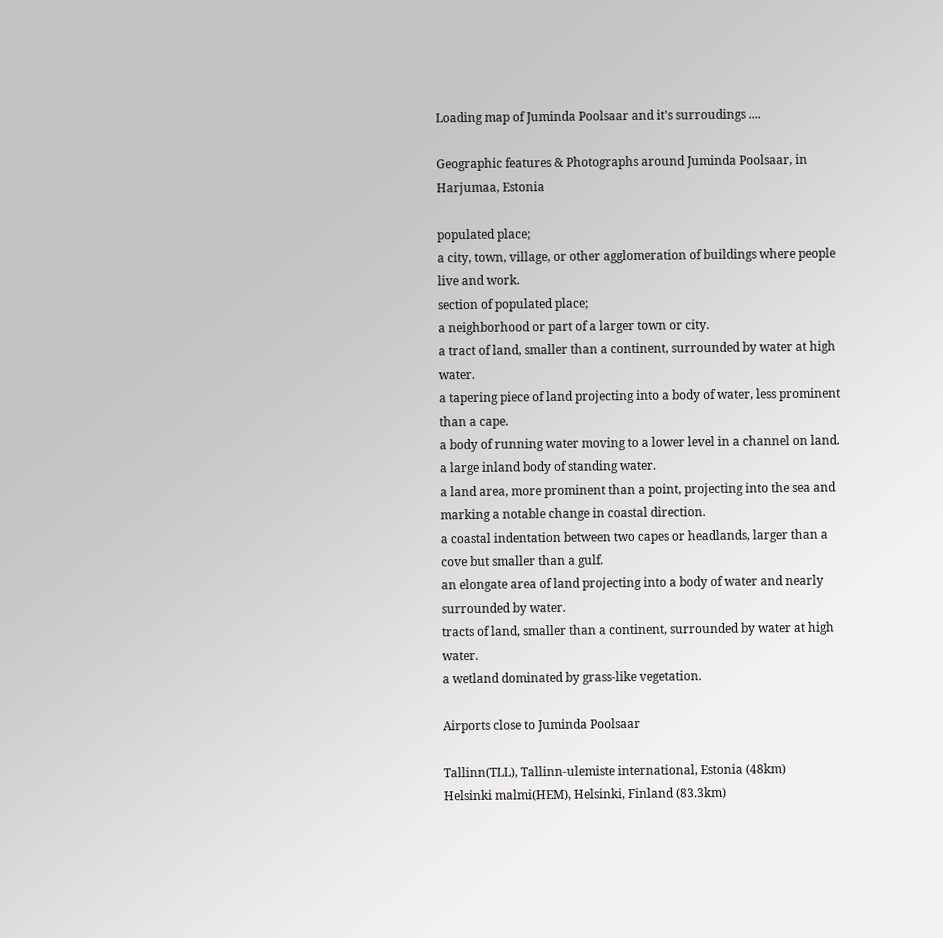Loading map of Juminda Poolsaar and it's surroudings ....

Geographic features & Photographs around Juminda Poolsaar, in Harjumaa, Estonia

populated place;
a city, town, village, or other agglomeration of buildings where people live and work.
section of populated place;
a neighborhood or part of a larger town or city.
a tract of land, smaller than a continent, surrounded by water at high water.
a tapering piece of land projecting into a body of water, less prominent than a cape.
a body of running water moving to a lower level in a channel on land.
a large inland body of standing water.
a land area, more prominent than a point, projecting into the sea and marking a notable change in coastal direction.
a coastal indentation between two capes or headlands, larger than a cove but smaller than a gulf.
an elongate area of land projecting into a body of water and nearly surrounded by water.
tracts of land, smaller than a continent, surrounded by water at high water.
a wetland dominated by grass-like vegetation.

Airports close to Juminda Poolsaar

Tallinn(TLL), Tallinn-ulemiste international, Estonia (48km)
Helsinki malmi(HEM), Helsinki, Finland (83.3km)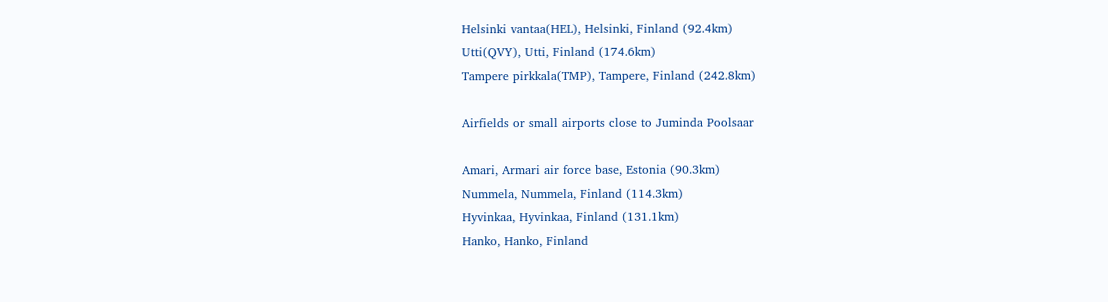Helsinki vantaa(HEL), Helsinki, Finland (92.4km)
Utti(QVY), Utti, Finland (174.6km)
Tampere pirkkala(TMP), Tampere, Finland (242.8km)

Airfields or small airports close to Juminda Poolsaar

Amari, Armari air force base, Estonia (90.3km)
Nummela, Nummela, Finland (114.3km)
Hyvinkaa, Hyvinkaa, Finland (131.1km)
Hanko, Hanko, Finland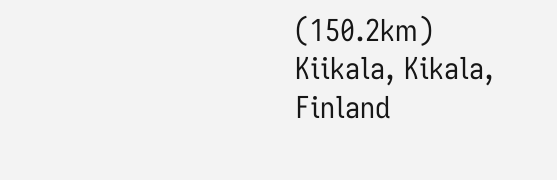(150.2km)
Kiikala, Kikala, Finland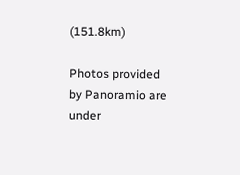(151.8km)

Photos provided by Panoramio are under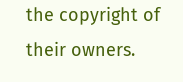the copyright of their owners.